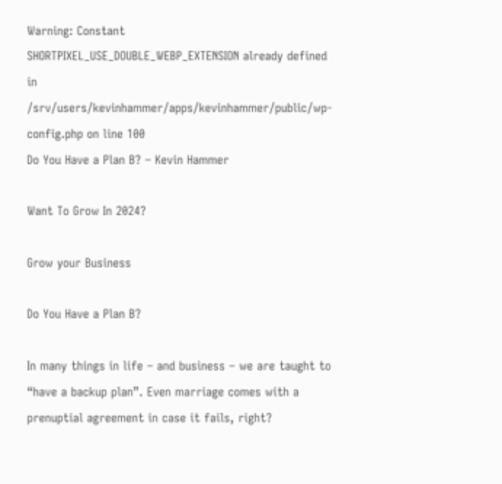Warning: Constant SHORTPIXEL_USE_DOUBLE_WEBP_EXTENSION already defined in /srv/users/kevinhammer/apps/kevinhammer/public/wp-config.php on line 100
Do You Have a Plan B? – Kevin Hammer

Want To Grow In 2024?

Grow your Business

Do You Have a Plan B?

In many things in life – and business – we are taught to “have a backup plan”. Even marriage comes with a prenuptial agreement in case it fails, right?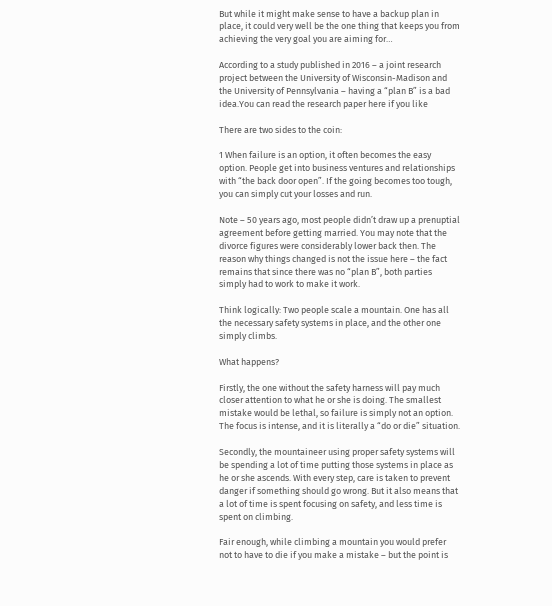But while it might make sense to have a backup plan in place, it could very well be the one thing that keeps you from achieving the very goal you are aiming for…

According to a study published in 2016 – a joint research project between the University of Wisconsin-Madison and the University of Pennsylvania – having a “plan B” is a bad idea.You can read the research paper here if you like

There are two sides to the coin:

1 When failure is an option, it often becomes the easy option. People get into business ventures and relationships with “the back door open”. If the going becomes too tough, you can simply cut your losses and run.

Note – 50 years ago, most people didn’t draw up a prenuptial agreement before getting married. You may note that the divorce figures were considerably lower back then. The reason why things changed is not the issue here – the fact remains that since there was no “plan B”, both parties simply had to work to make it work.

Think logically: Two people scale a mountain. One has all the necessary safety systems in place, and the other one simply climbs.

What happens?

Firstly, the one without the safety harness will pay much closer attention to what he or she is doing. The smallest mistake would be lethal, so failure is simply not an option. The focus is intense, and it is literally a “do or die” situation.

Secondly, the mountaineer using proper safety systems will be spending a lot of time putting those systems in place as he or she ascends. With every step, care is taken to prevent danger if something should go wrong. But it also means that a lot of time is spent focusing on safety, and less time is spent on climbing.

Fair enough, while climbing a mountain you would prefer not to have to die if you make a mistake – but the point is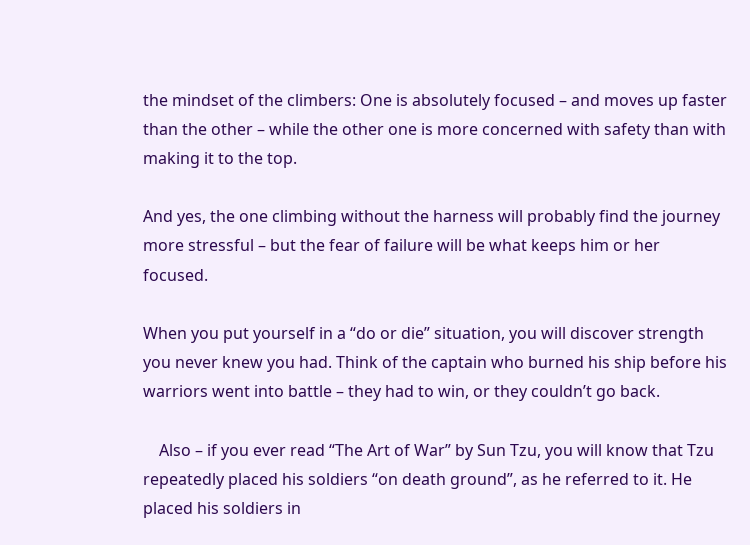the mindset of the climbers: One is absolutely focused – and moves up faster than the other – while the other one is more concerned with safety than with making it to the top.

And yes, the one climbing without the harness will probably find the journey more stressful – but the fear of failure will be what keeps him or her focused.

When you put yourself in a “do or die” situation, you will discover strength you never knew you had. Think of the captain who burned his ship before his warriors went into battle – they had to win, or they couldn’t go back.

    Also – if you ever read “The Art of War” by Sun Tzu, you will know that Tzu repeatedly placed his soldiers “on death ground”, as he referred to it. He placed his soldiers in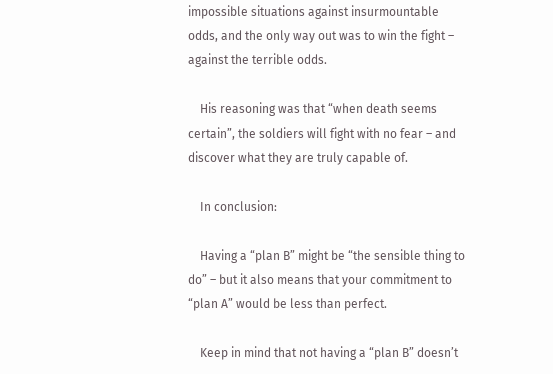impossible situations against insurmountable odds, and the only way out was to win the fight – against the terrible odds.

    His reasoning was that “when death seems certain”, the soldiers will fight with no fear – and discover what they are truly capable of.

    In conclusion:

    Having a “plan B” might be “the sensible thing to do” – but it also means that your commitment to “plan A” would be less than perfect.

    Keep in mind that not having a “plan B” doesn’t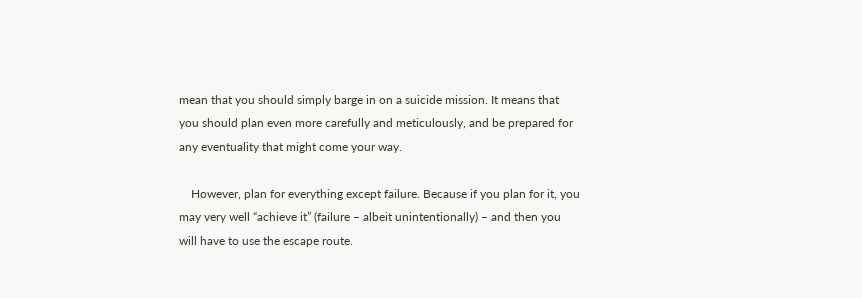mean that you should simply barge in on a suicide mission. It means that you should plan even more carefully and meticulously, and be prepared for any eventuality that might come your way.

    However, plan for everything except failure. Because if you plan for it, you may very well “achieve it” (failure – albeit unintentionally) – and then you will have to use the escape route.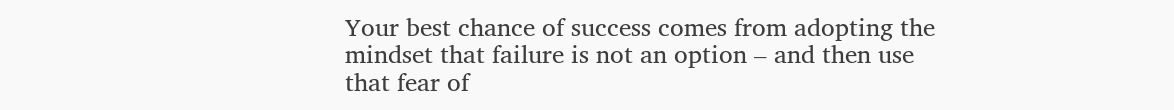Your best chance of success comes from adopting the mindset that failure is not an option – and then use that fear of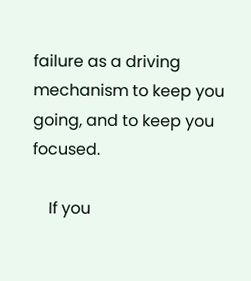failure as a driving mechanism to keep you going, and to keep you focused.

    If you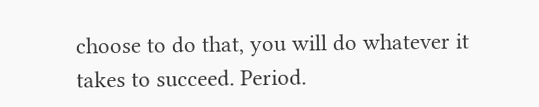choose to do that, you will do whatever it takes to succeed. Period.